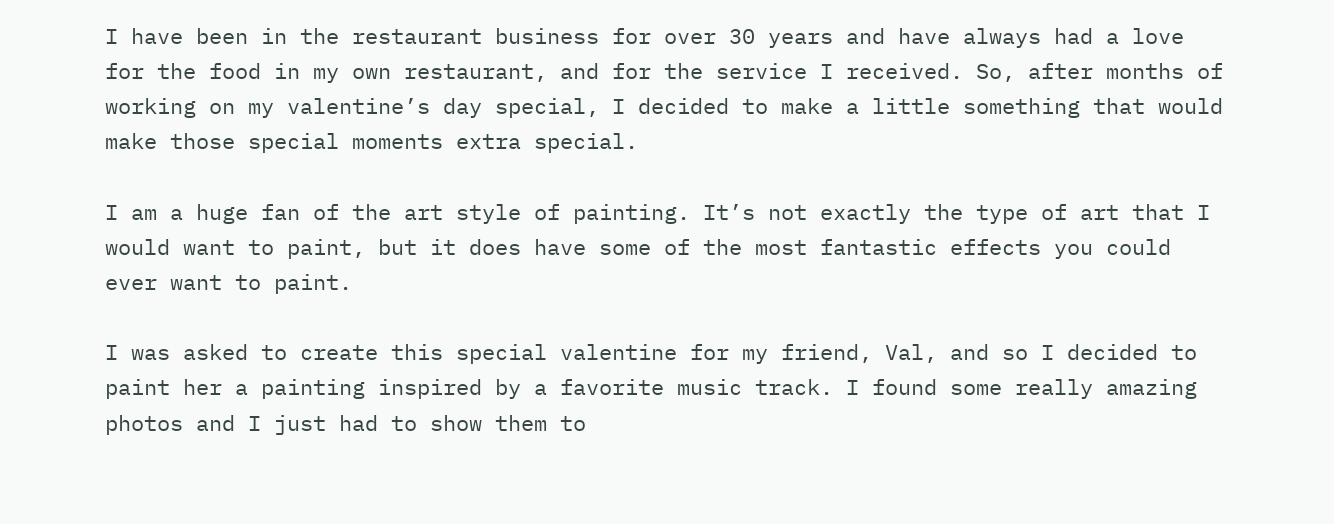I have been in the restaurant business for over 30 years and have always had a love for the food in my own restaurant, and for the service I received. So, after months of working on my valentine’s day special, I decided to make a little something that would make those special moments extra special.

I am a huge fan of the art style of painting. It’s not exactly the type of art that I would want to paint, but it does have some of the most fantastic effects you could ever want to paint.

I was asked to create this special valentine for my friend, Val, and so I decided to paint her a painting inspired by a favorite music track. I found some really amazing photos and I just had to show them to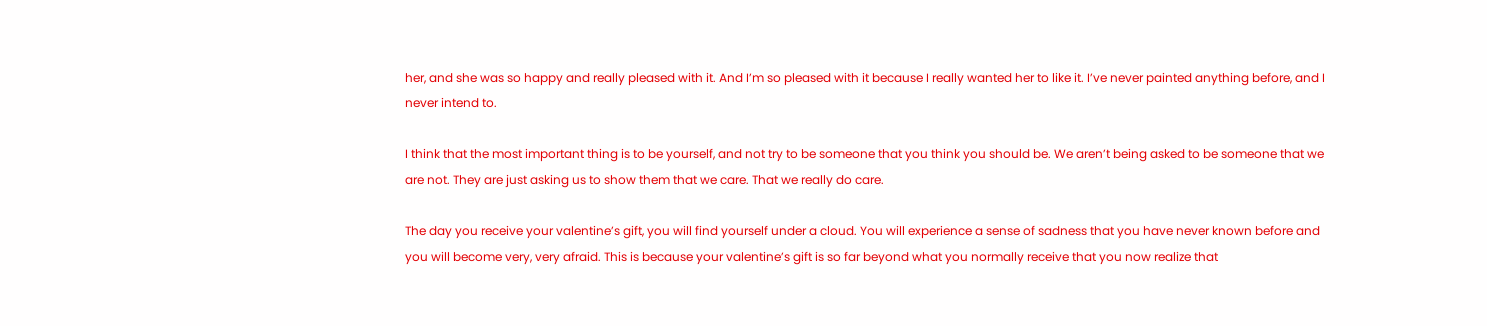her, and she was so happy and really pleased with it. And I’m so pleased with it because I really wanted her to like it. I’ve never painted anything before, and I never intend to.

I think that the most important thing is to be yourself, and not try to be someone that you think you should be. We aren’t being asked to be someone that we are not. They are just asking us to show them that we care. That we really do care.

The day you receive your valentine’s gift, you will find yourself under a cloud. You will experience a sense of sadness that you have never known before and you will become very, very afraid. This is because your valentine’s gift is so far beyond what you normally receive that you now realize that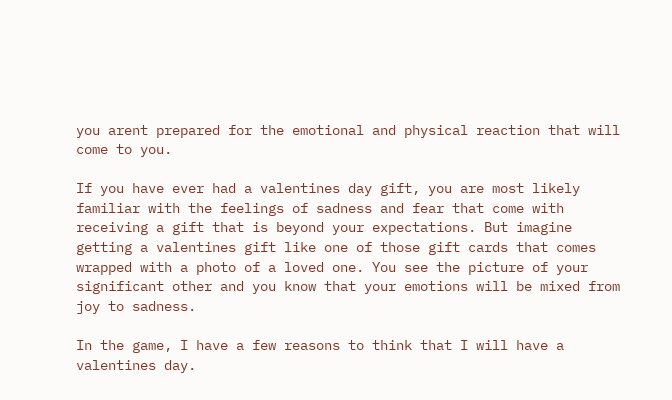you arent prepared for the emotional and physical reaction that will come to you.

If you have ever had a valentines day gift, you are most likely familiar with the feelings of sadness and fear that come with receiving a gift that is beyond your expectations. But imagine getting a valentines gift like one of those gift cards that comes wrapped with a photo of a loved one. You see the picture of your significant other and you know that your emotions will be mixed from joy to sadness.

In the game, I have a few reasons to think that I will have a valentines day.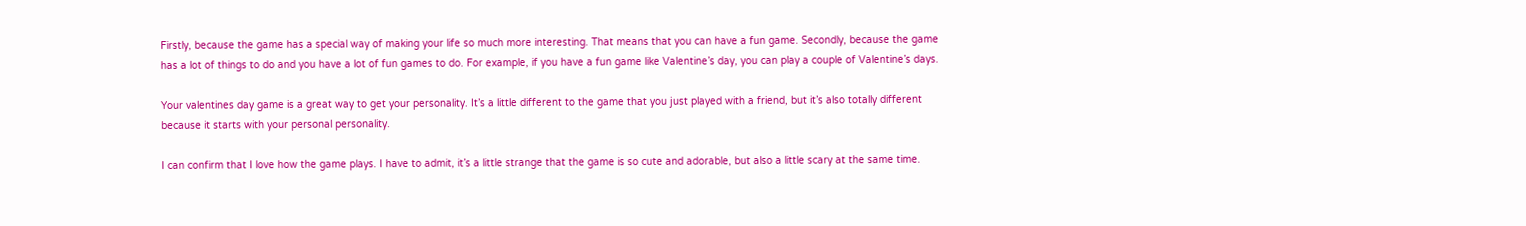Firstly, because the game has a special way of making your life so much more interesting. That means that you can have a fun game. Secondly, because the game has a lot of things to do and you have a lot of fun games to do. For example, if you have a fun game like Valentine’s day, you can play a couple of Valentine’s days.

Your valentines day game is a great way to get your personality. It’s a little different to the game that you just played with a friend, but it’s also totally different because it starts with your personal personality.

I can confirm that I love how the game plays. I have to admit, it’s a little strange that the game is so cute and adorable, but also a little scary at the same time.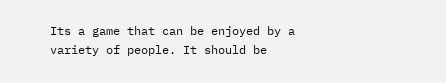Its a game that can be enjoyed by a variety of people. It should be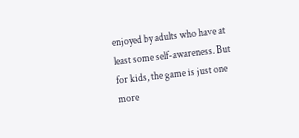enjoyed by adults who have at least some self-awareness. But for kids, the game is just one more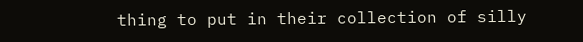thing to put in their collection of silly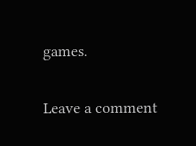games.

Leave a comment